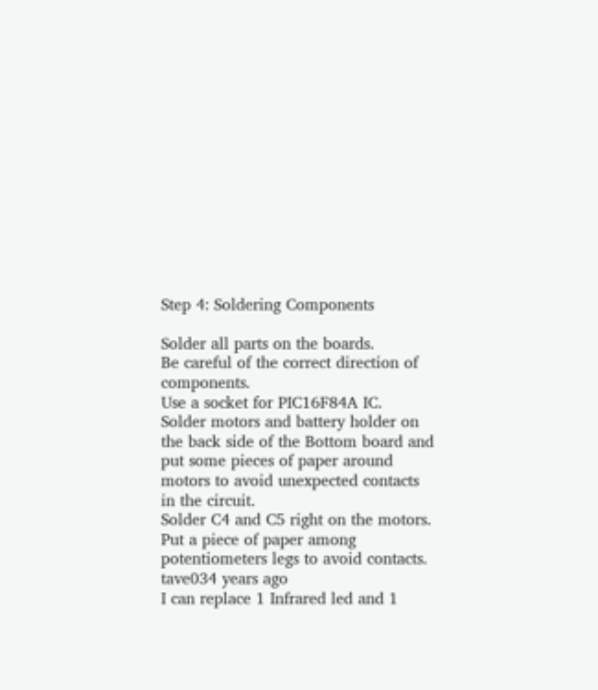Step 4: Soldering Components

Solder all parts on the boards.
Be careful of the correct direction of components.
Use a socket for PIC16F84A IC.
Solder motors and battery holder on the back side of the Bottom board and put some pieces of paper around motors to avoid unexpected contacts in the circuit.
Solder C4 and C5 right on the motors.
Put a piece of paper among potentiometers legs to avoid contacts.
tave034 years ago
I can replace 1 Infrared led and 1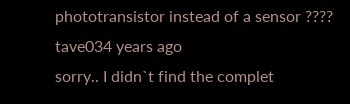phototransistor instead of a sensor ????
tave034 years ago
sorry.. I didn`t find the complet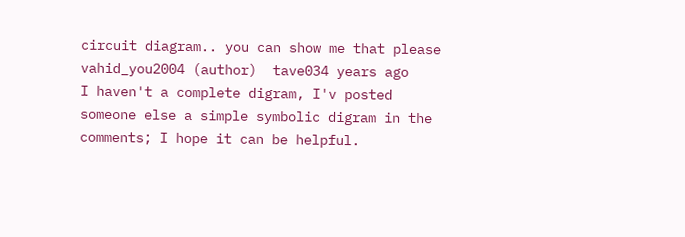circuit diagram.. you can show me that please
vahid_you2004 (author)  tave034 years ago
I haven't a complete digram, I'v posted someone else a simple symbolic digram in the comments; I hope it can be helpful.